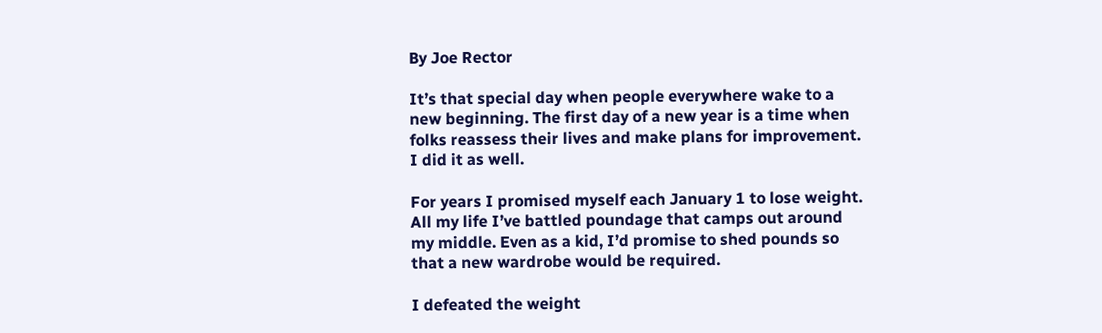By Joe Rector

It’s that special day when people everywhere wake to a new beginning. The first day of a new year is a time when folks reassess their lives and make plans for improvement. I did it as well.

For years I promised myself each January 1 to lose weight. All my life I’ve battled poundage that camps out around my middle. Even as a kid, I’d promise to shed pounds so that a new wardrobe would be required.

I defeated the weight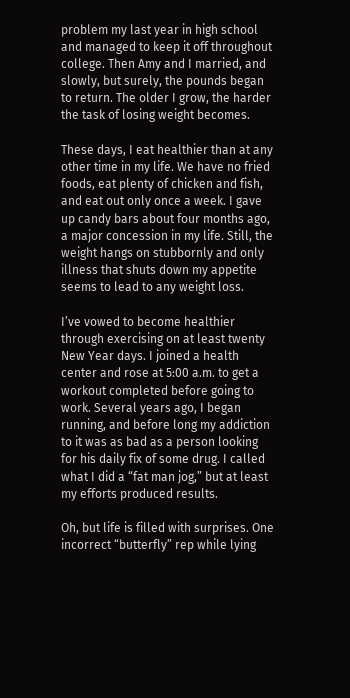problem my last year in high school and managed to keep it off throughout college. Then Amy and I married, and slowly, but surely, the pounds began to return. The older I grow, the harder the task of losing weight becomes.

These days, I eat healthier than at any other time in my life. We have no fried foods, eat plenty of chicken and fish, and eat out only once a week. I gave up candy bars about four months ago, a major concession in my life. Still, the weight hangs on stubbornly and only illness that shuts down my appetite seems to lead to any weight loss.

I’ve vowed to become healthier through exercising on at least twenty New Year days. I joined a health center and rose at 5:00 a.m. to get a workout completed before going to work. Several years ago, I began running, and before long my addiction to it was as bad as a person looking for his daily fix of some drug. I called what I did a “fat man jog,” but at least my efforts produced results.

Oh, but life is filled with surprises. One incorrect “butterfly” rep while lying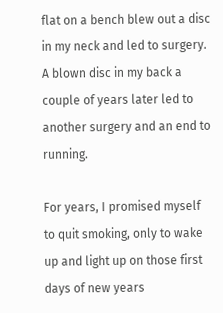flat on a bench blew out a disc in my neck and led to surgery. A blown disc in my back a couple of years later led to another surgery and an end to running.

For years, I promised myself to quit smoking, only to wake up and light up on those first days of new years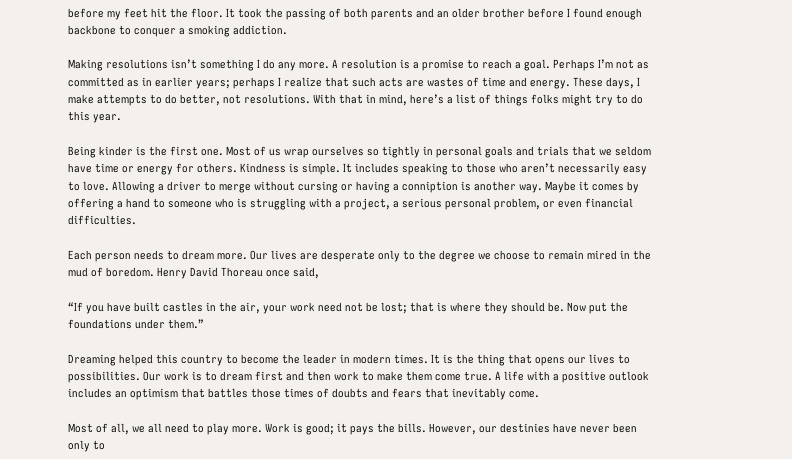before my feet hit the floor. It took the passing of both parents and an older brother before I found enough backbone to conquer a smoking addiction.

Making resolutions isn’t something I do any more. A resolution is a promise to reach a goal. Perhaps I’m not as committed as in earlier years; perhaps I realize that such acts are wastes of time and energy. These days, I make attempts to do better, not resolutions. With that in mind, here’s a list of things folks might try to do this year.

Being kinder is the first one. Most of us wrap ourselves so tightly in personal goals and trials that we seldom have time or energy for others. Kindness is simple. It includes speaking to those who aren’t necessarily easy to love. Allowing a driver to merge without cursing or having a conniption is another way. Maybe it comes by offering a hand to someone who is struggling with a project, a serious personal problem, or even financial difficulties.

Each person needs to dream more. Our lives are desperate only to the degree we choose to remain mired in the mud of boredom. Henry David Thoreau once said,

“If you have built castles in the air, your work need not be lost; that is where they should be. Now put the foundations under them.”

Dreaming helped this country to become the leader in modern times. It is the thing that opens our lives to possibilities. Our work is to dream first and then work to make them come true. A life with a positive outlook includes an optimism that battles those times of doubts and fears that inevitably come.

Most of all, we all need to play more. Work is good; it pays the bills. However, our destinies have never been only to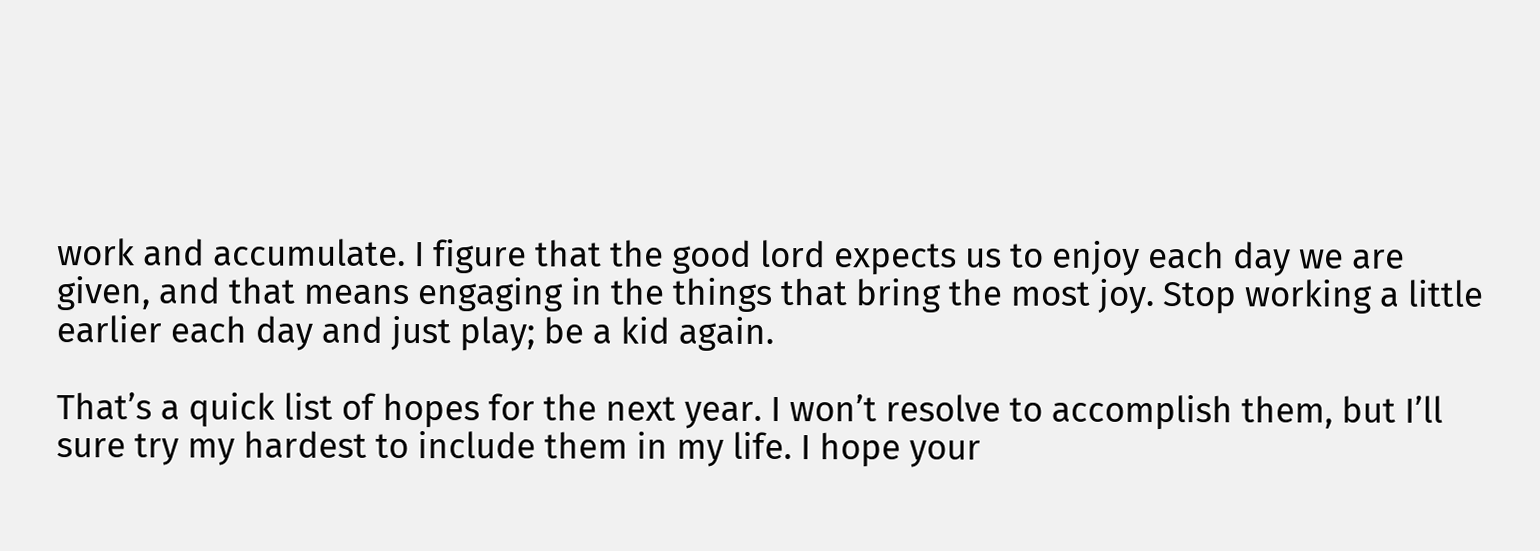work and accumulate. I figure that the good lord expects us to enjoy each day we are given, and that means engaging in the things that bring the most joy. Stop working a little earlier each day and just play; be a kid again.

That’s a quick list of hopes for the next year. I won’t resolve to accomplish them, but I’ll sure try my hardest to include them in my life. I hope your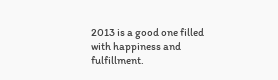2013 is a good one filled with happiness and fulfillment.